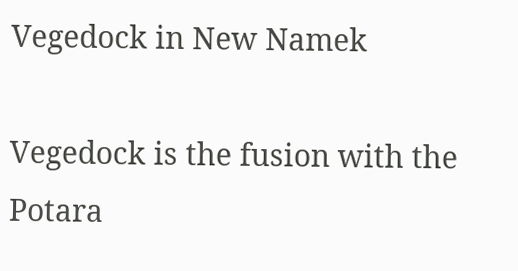Vegedock in New Namek

Vegedock is the fusion with the Potara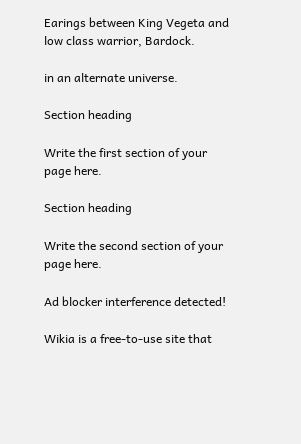Earings between King Vegeta and low class warrior, Bardock.

in an alternate universe.

Section heading

Write the first section of your page here.

Section heading

Write the second section of your page here.

Ad blocker interference detected!

Wikia is a free-to-use site that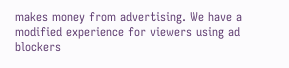makes money from advertising. We have a modified experience for viewers using ad blockers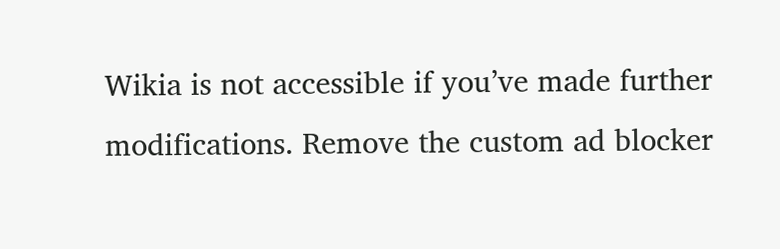Wikia is not accessible if you’ve made further modifications. Remove the custom ad blocker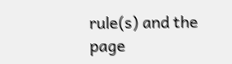rule(s) and the page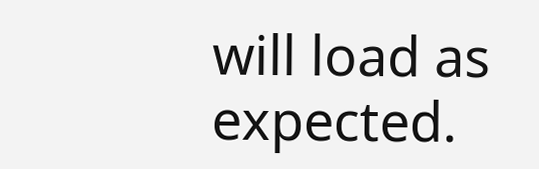will load as expected.